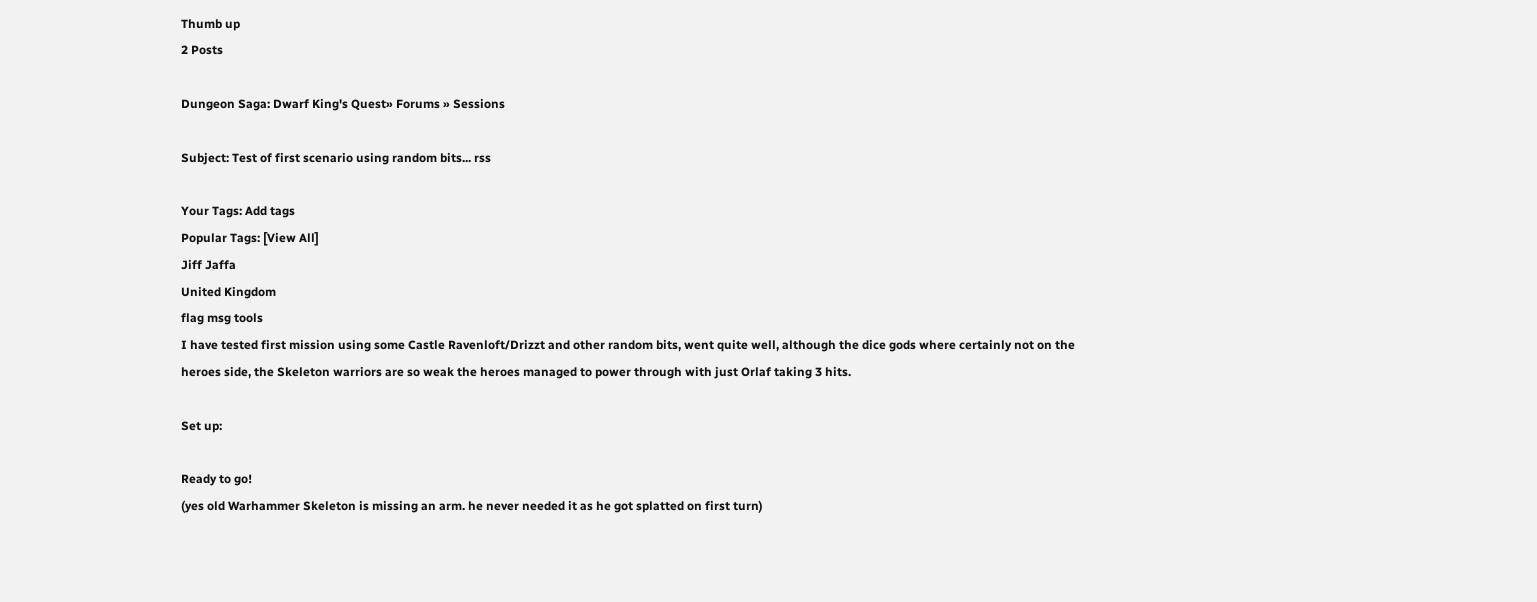Thumb up
2 Posts

Dungeon Saga: Dwarf King's Quest» Forums » Sessions

Subject: Test of first scenario using random bits... rss

Your Tags: Add tags
Popular Tags: [View All]
Jiff Jaffa
United Kingdom
flag msg tools
I have tested first mission using some Castle Ravenloft/Drizzt and other random bits, went quite well, although the dice gods where certainly not on the heroes side, the Skeleton warriors are so weak the heroes managed to power through with just Orlaf taking 3 hits.

Set up:

Ready to go!
(yes old Warhammer Skeleton is missing an arm. he never needed it as he got splatted on first turn)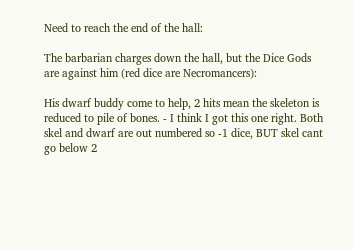Need to reach the end of the hall:

The barbarian charges down the hall, but the Dice Gods are against him (red dice are Necromancers):

His dwarf buddy come to help, 2 hits mean the skeleton is reduced to pile of bones. - I think I got this one right. Both skel and dwarf are out numbered so -1 dice, BUT skel cant go below 2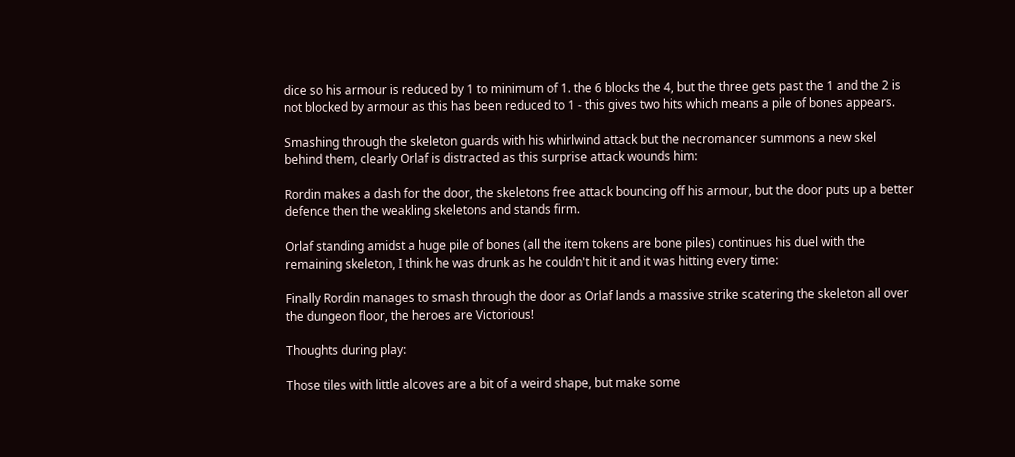dice so his armour is reduced by 1 to minimum of 1. the 6 blocks the 4, but the three gets past the 1 and the 2 is not blocked by armour as this has been reduced to 1 - this gives two hits which means a pile of bones appears.

Smashing through the skeleton guards with his whirlwind attack but the necromancer summons a new skel behind them, clearly Orlaf is distracted as this surprise attack wounds him:

Rordin makes a dash for the door, the skeletons free attack bouncing off his armour, but the door puts up a better defence then the weakling skeletons and stands firm.

Orlaf standing amidst a huge pile of bones (all the item tokens are bone piles) continues his duel with the remaining skeleton, I think he was drunk as he couldn't hit it and it was hitting every time:

Finally Rordin manages to smash through the door as Orlaf lands a massive strike scatering the skeleton all over the dungeon floor, the heroes are Victorious!

Thoughts during play:

Those tiles with little alcoves are a bit of a weird shape, but make some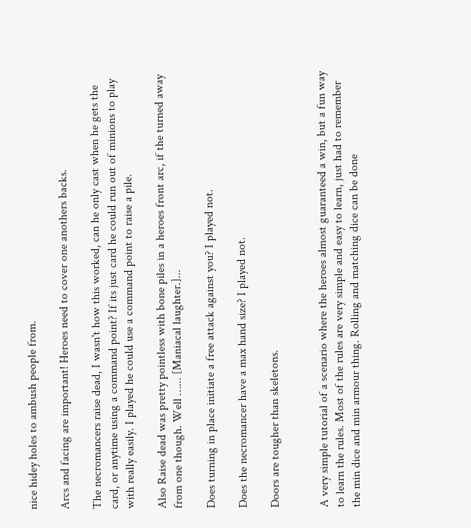nice hidey holes to ambush people from.

Arcs and facing are important! Heroes need to cover one anothers backs.

The necromancers raise dead, I wasn't how this worked, can he only cast when he gets the card, or anytime using a command point? If its just card he could run out of minions to play with really easily. I played he could use a command point to raise a pile.

Also Raise dead was pretty pointless with bone piles in a heroes front arc, if the turned away from one though. Well …... [Maniacal laughter.]...

Does turning in place initiate a free attack against you? I played not.

Does the necromancer have a max hand size? I played not.

Doors are tougher than skeletons.


A very simple tutorial of a scenario where the heroes almost guaranteed a win, but a fun way to learn the rules. Most of the rules are very simple and easy to learn, just had to remember the min dice and min armour thing. Rolling and matching dice can be done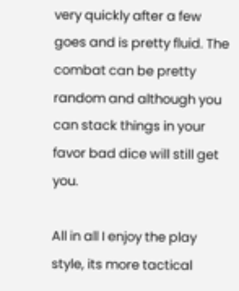very quickly after a few goes and is pretty fluid. The combat can be pretty random and although you can stack things in your favor bad dice will still get you.

All in all I enjoy the play style, its more tactical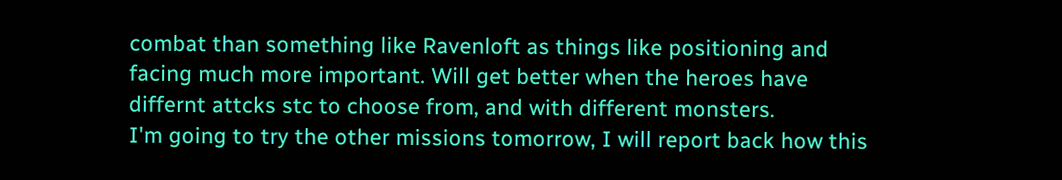combat than something like Ravenloft as things like positioning and facing much more important. Will get better when the heroes have differnt attcks stc to choose from, and with different monsters.
I'm going to try the other missions tomorrow, I will report back how this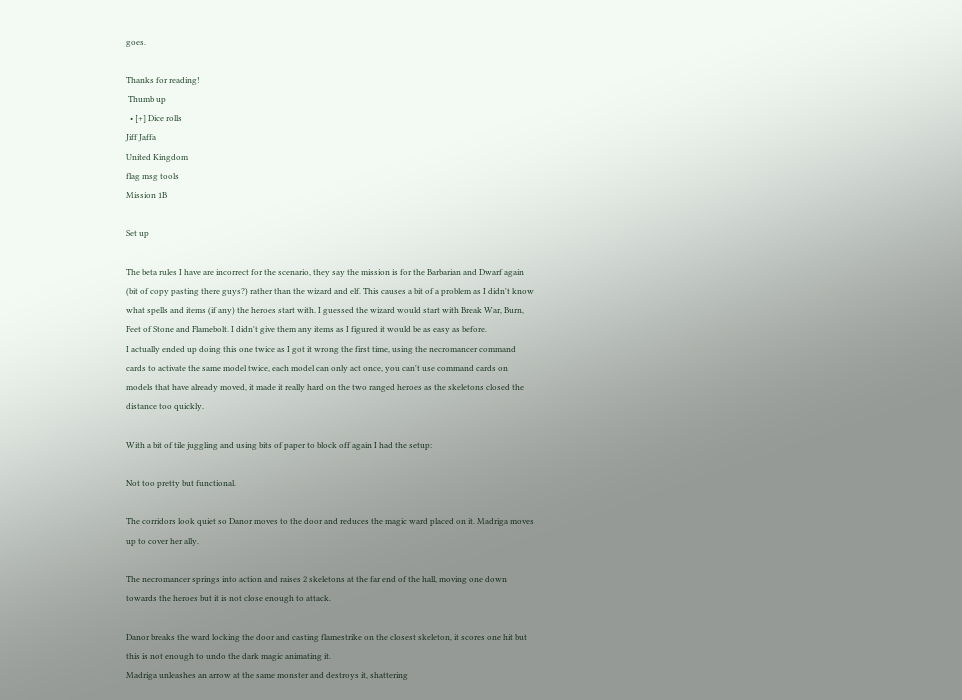goes.

Thanks for reading!
 Thumb up
  • [+] Dice rolls
Jiff Jaffa
United Kingdom
flag msg tools
Mission 1B

Set up

The beta rules I have are incorrect for the scenario, they say the mission is for the Barbarian and Dwarf again (bit of copy pasting there guys?) rather than the wizard and elf. This causes a bit of a problem as I didn't know what spells and items (if any) the heroes start with. I guessed the wizard would start with Break War, Burn, Feet of Stone and Flamebolt. I didn't give them any items as I figured it would be as easy as before.
I actually ended up doing this one twice as I got it wrong the first time, using the necromancer command cards to activate the same model twice, each model can only act once, you can't use command cards on models that have already moved, it made it really hard on the two ranged heroes as the skeletons closed the distance too quickly.

With a bit of tile juggling and using bits of paper to block off again I had the setup:

Not too pretty but functional.

The corridors look quiet so Danor moves to the door and reduces the magic ward placed on it. Madriga moves up to cover her ally.

The necromancer springs into action and raises 2 skeletons at the far end of the hall, moving one down towards the heroes but it is not close enough to attack.

Danor breaks the ward locking the door and casting flamestrike on the closest skeleton, it scores one hit but this is not enough to undo the dark magic animating it.
Madriga unleashes an arrow at the same monster and destroys it, shattering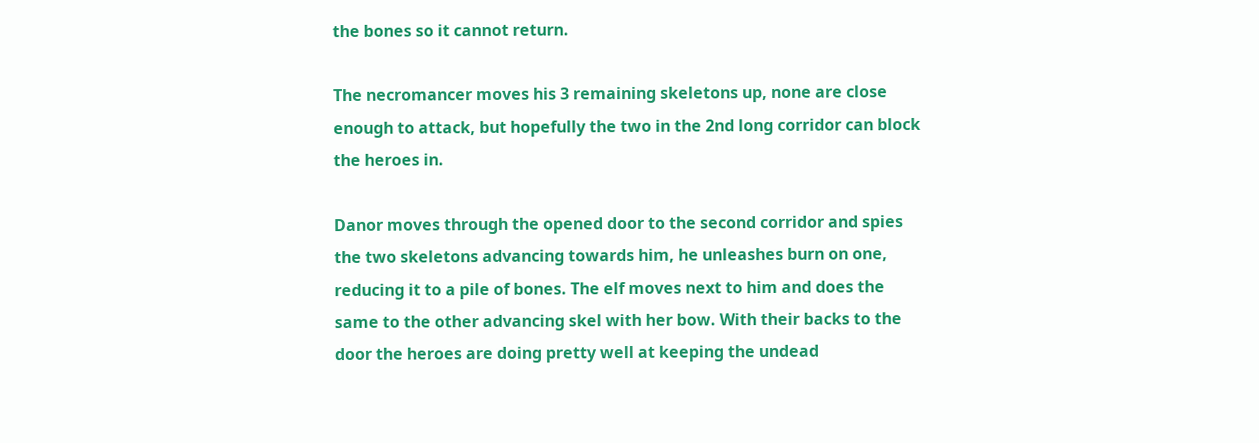the bones so it cannot return.

The necromancer moves his 3 remaining skeletons up, none are close enough to attack, but hopefully the two in the 2nd long corridor can block the heroes in.

Danor moves through the opened door to the second corridor and spies the two skeletons advancing towards him, he unleashes burn on one, reducing it to a pile of bones. The elf moves next to him and does the same to the other advancing skel with her bow. With their backs to the door the heroes are doing pretty well at keeping the undead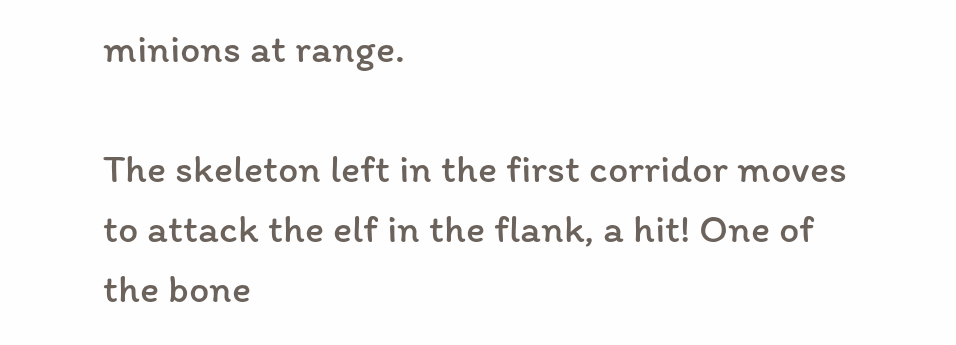minions at range.

The skeleton left in the first corridor moves to attack the elf in the flank, a hit! One of the bone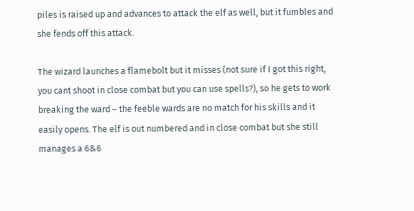piles is raised up and advances to attack the elf as well, but it fumbles and she fends off this attack.

The wizard launches a flamebolt but it misses (not sure if I got this right, you cant shoot in close combat but you can use spells?), so he gets to work breaking the ward – the feeble wards are no match for his skills and it easily opens. The elf is out numbered and in close combat but she still manages a 6&6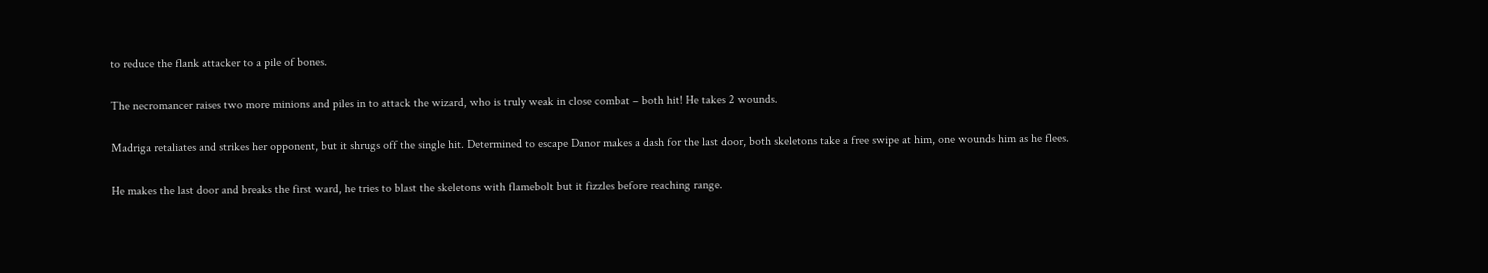to reduce the flank attacker to a pile of bones.

The necromancer raises two more minions and piles in to attack the wizard, who is truly weak in close combat – both hit! He takes 2 wounds.

Madriga retaliates and strikes her opponent, but it shrugs off the single hit. Determined to escape Danor makes a dash for the last door, both skeletons take a free swipe at him, one wounds him as he flees.

He makes the last door and breaks the first ward, he tries to blast the skeletons with flamebolt but it fizzles before reaching range.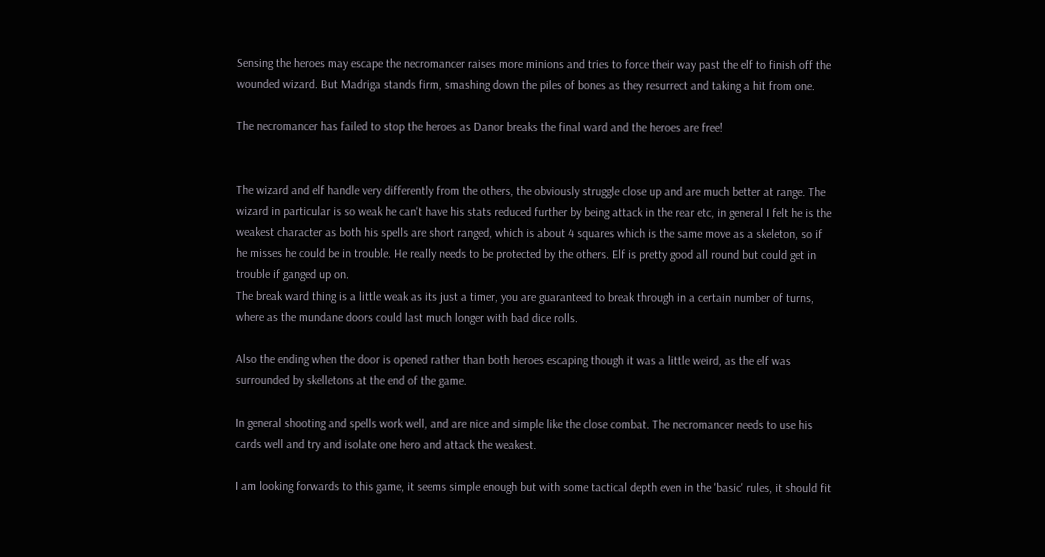Sensing the heroes may escape the necromancer raises more minions and tries to force their way past the elf to finish off the wounded wizard. But Madriga stands firm, smashing down the piles of bones as they resurrect and taking a hit from one.

The necromancer has failed to stop the heroes as Danor breaks the final ward and the heroes are free!


The wizard and elf handle very differently from the others, the obviously struggle close up and are much better at range. The wizard in particular is so weak he can't have his stats reduced further by being attack in the rear etc, in general I felt he is the weakest character as both his spells are short ranged, which is about 4 squares which is the same move as a skeleton, so if he misses he could be in trouble. He really needs to be protected by the others. Elf is pretty good all round but could get in trouble if ganged up on.
The break ward thing is a little weak as its just a timer, you are guaranteed to break through in a certain number of turns, where as the mundane doors could last much longer with bad dice rolls.

Also the ending when the door is opened rather than both heroes escaping though it was a little weird, as the elf was surrounded by skelletons at the end of the game.

In general shooting and spells work well, and are nice and simple like the close combat. The necromancer needs to use his cards well and try and isolate one hero and attack the weakest.

I am looking forwards to this game, it seems simple enough but with some tactical depth even in the 'basic' rules, it should fit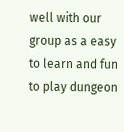well with our group as a easy to learn and fun to play dungeon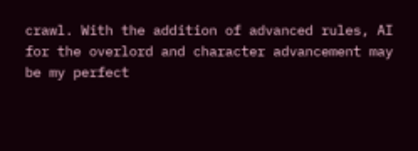crawl. With the addition of advanced rules, AI for the overlord and character advancement may be my perfect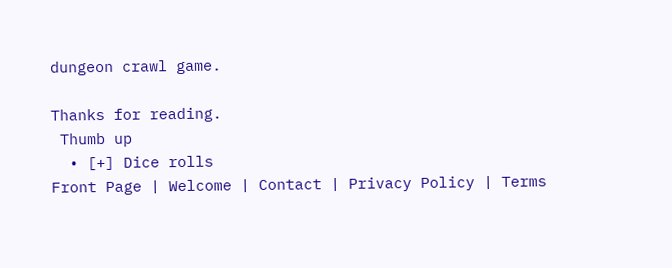dungeon crawl game.

Thanks for reading.
 Thumb up
  • [+] Dice rolls
Front Page | Welcome | Contact | Privacy Policy | Terms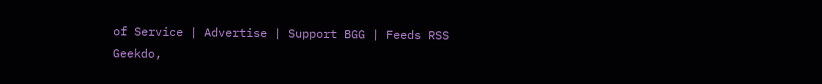of Service | Advertise | Support BGG | Feeds RSS
Geekdo,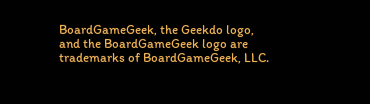BoardGameGeek, the Geekdo logo, and the BoardGameGeek logo are trademarks of BoardGameGeek, LLC.